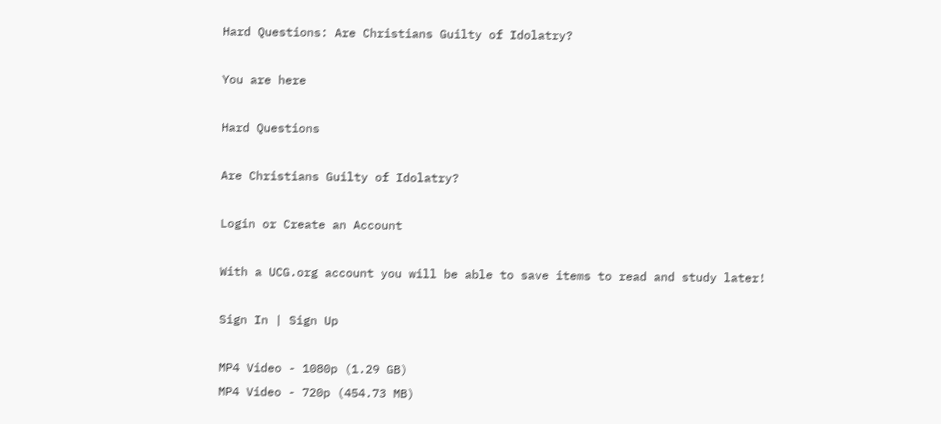Hard Questions: Are Christians Guilty of Idolatry?

You are here

Hard Questions

Are Christians Guilty of Idolatry?

Login or Create an Account

With a UCG.org account you will be able to save items to read and study later!

Sign In | Sign Up

MP4 Video - 1080p (1.29 GB)
MP4 Video - 720p (454.73 MB)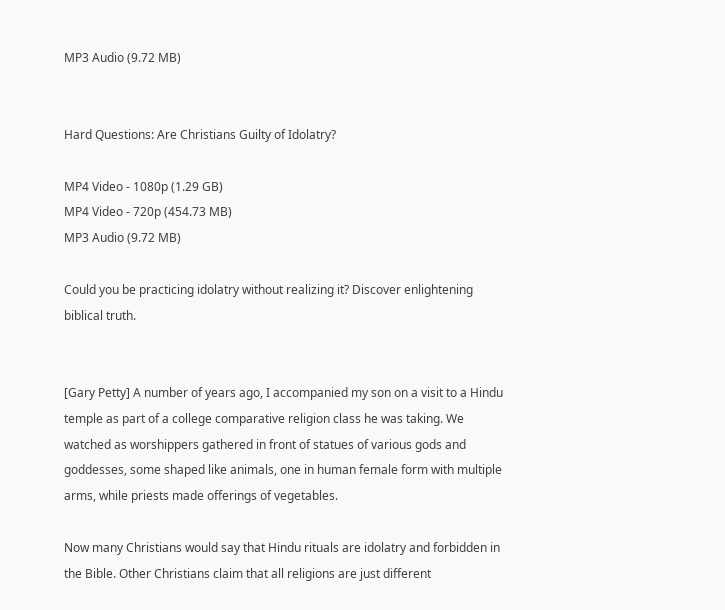MP3 Audio (9.72 MB)


Hard Questions: Are Christians Guilty of Idolatry?

MP4 Video - 1080p (1.29 GB)
MP4 Video - 720p (454.73 MB)
MP3 Audio (9.72 MB)

Could you be practicing idolatry without realizing it? Discover enlightening biblical truth.


[Gary Petty] A number of years ago, I accompanied my son on a visit to a Hindu temple as part of a college comparative religion class he was taking. We watched as worshippers gathered in front of statues of various gods and goddesses, some shaped like animals, one in human female form with multiple arms, while priests made offerings of vegetables.

Now many Christians would say that Hindu rituals are idolatry and forbidden in the Bible. Other Christians claim that all religions are just different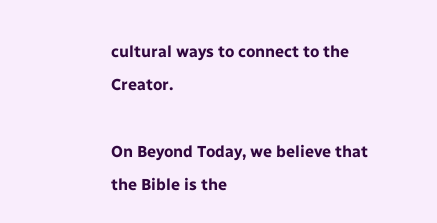cultural ways to connect to the Creator.

On Beyond Today, we believe that the Bible is the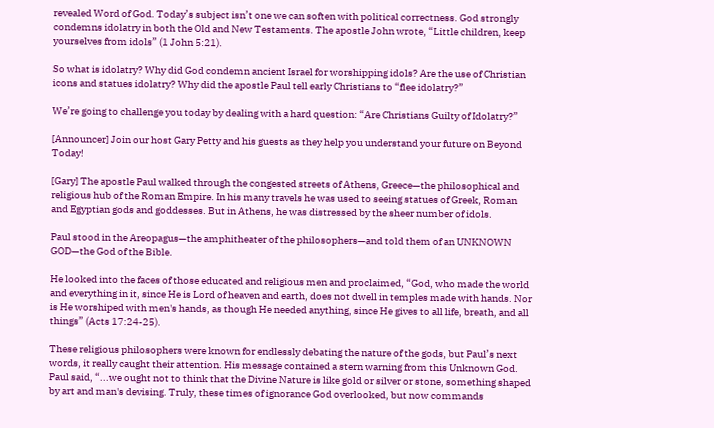revealed Word of God. Today’s subject isn’t one we can soften with political correctness. God strongly condemns idolatry in both the Old and New Testaments. The apostle John wrote, “Little children, keep yourselves from idols” (1 John 5:21).

So what is idolatry? Why did God condemn ancient Israel for worshipping idols? Are the use of Christian icons and statues idolatry? Why did the apostle Paul tell early Christians to “flee idolatry?”

We’re going to challenge you today by dealing with a hard question: “Are Christians Guilty of Idolatry?”

[Announcer] Join our host Gary Petty and his guests as they help you understand your future on Beyond Today!

[Gary] The apostle Paul walked through the congested streets of Athens, Greece—the philosophical and religious hub of the Roman Empire. In his many travels he was used to seeing statues of Greek, Roman and Egyptian gods and goddesses. But in Athens, he was distressed by the sheer number of idols.

Paul stood in the Areopagus—the amphitheater of the philosophers—and told them of an UNKNOWN GOD—the God of the Bible.

He looked into the faces of those educated and religious men and proclaimed, “God, who made the world and everything in it, since He is Lord of heaven and earth, does not dwell in temples made with hands. Nor is He worshiped with men's hands, as though He needed anything, since He gives to all life, breath, and all things” (Acts 17:24-25).

These religious philosophers were known for endlessly debating the nature of the gods, but Paul’s next words, it really caught their attention. His message contained a stern warning from this Unknown God. Paul said, “...we ought not to think that the Divine Nature is like gold or silver or stone, something shaped by art and man's devising. Truly, these times of ignorance God overlooked, but now commands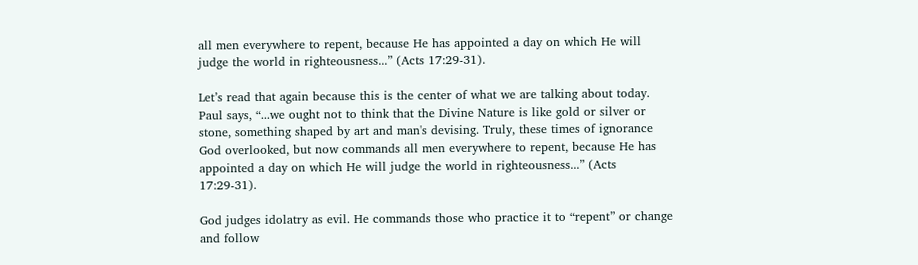all men everywhere to repent, because He has appointed a day on which He will judge the world in righteousness...” (Acts 17:29-31).

Let’s read that again because this is the center of what we are talking about today. Paul says, “...we ought not to think that the Divine Nature is like gold or silver or stone, something shaped by art and man's devising. Truly, these times of ignorance God overlooked, but now commands all men everywhere to repent, because He has appointed a day on which He will judge the world in righteousness...” (Acts 17:29-31).

God judges idolatry as evil. He commands those who practice it to “repent” or change and follow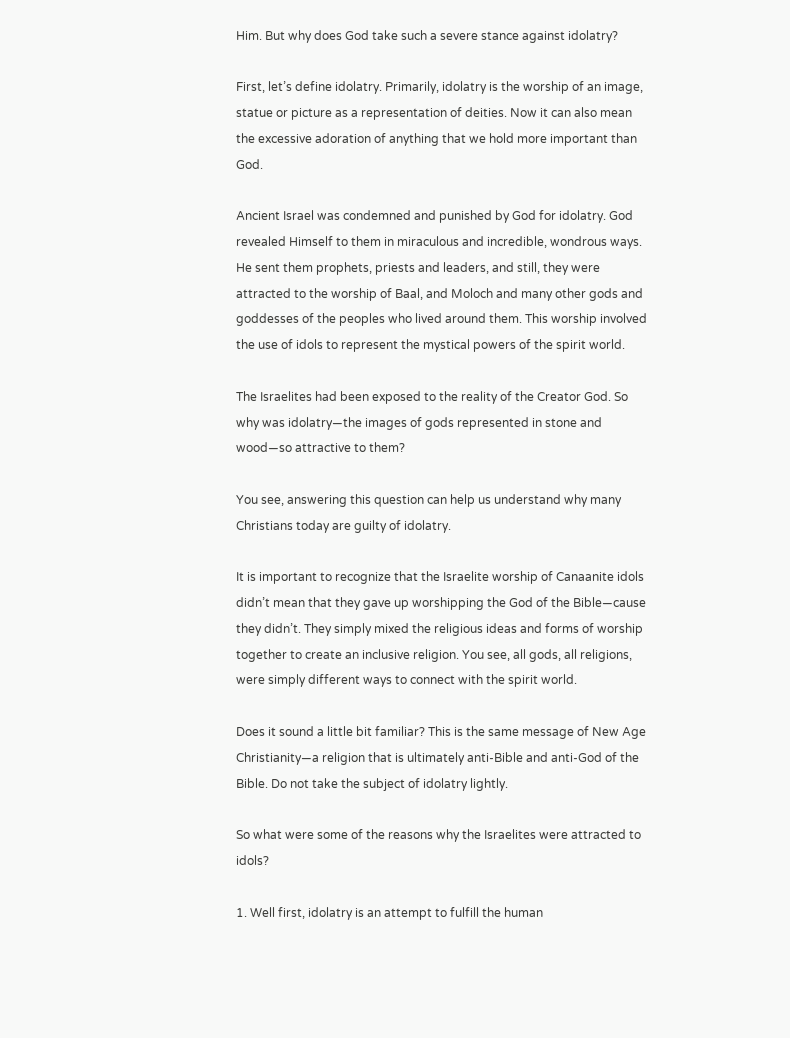Him. But why does God take such a severe stance against idolatry?

First, let’s define idolatry. Primarily, idolatry is the worship of an image, statue or picture as a representation of deities. Now it can also mean the excessive adoration of anything that we hold more important than God.

Ancient Israel was condemned and punished by God for idolatry. God revealed Himself to them in miraculous and incredible, wondrous ways. He sent them prophets, priests and leaders, and still, they were attracted to the worship of Baal, and Moloch and many other gods and goddesses of the peoples who lived around them. This worship involved the use of idols to represent the mystical powers of the spirit world.

The Israelites had been exposed to the reality of the Creator God. So why was idolatry—the images of gods represented in stone and wood—so attractive to them?

You see, answering this question can help us understand why many Christians today are guilty of idolatry.

It is important to recognize that the Israelite worship of Canaanite idols didn’t mean that they gave up worshipping the God of the Bible—cause they didn’t. They simply mixed the religious ideas and forms of worship together to create an inclusive religion. You see, all gods, all religions, were simply different ways to connect with the spirit world.

Does it sound a little bit familiar? This is the same message of New Age Christianity—a religion that is ultimately anti-Bible and anti-God of the Bible. Do not take the subject of idolatry lightly.

So what were some of the reasons why the Israelites were attracted to idols?

1. Well first, idolatry is an attempt to fulfill the human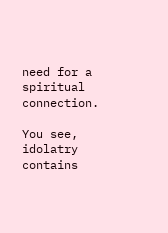need for a spiritual connection.

You see, idolatry contains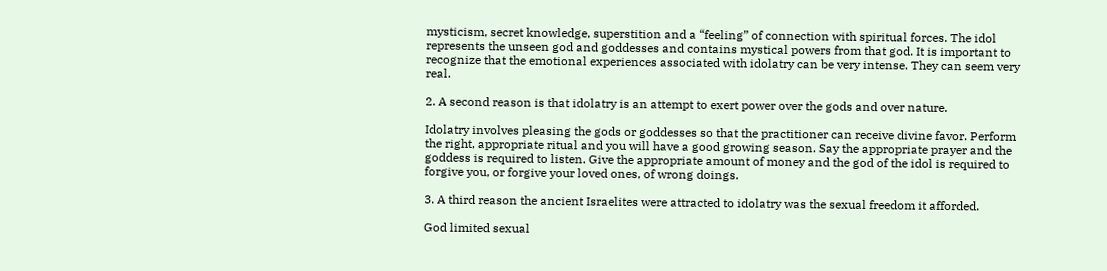mysticism, secret knowledge, superstition and a “feeling” of connection with spiritual forces. The idol represents the unseen god and goddesses and contains mystical powers from that god. It is important to recognize that the emotional experiences associated with idolatry can be very intense. They can seem very real.

2. A second reason is that idolatry is an attempt to exert power over the gods and over nature.

Idolatry involves pleasing the gods or goddesses so that the practitioner can receive divine favor. Perform the right, appropriate ritual and you will have a good growing season. Say the appropriate prayer and the goddess is required to listen. Give the appropriate amount of money and the god of the idol is required to forgive you, or forgive your loved ones, of wrong doings.

3. A third reason the ancient Israelites were attracted to idolatry was the sexual freedom it afforded.

God limited sexual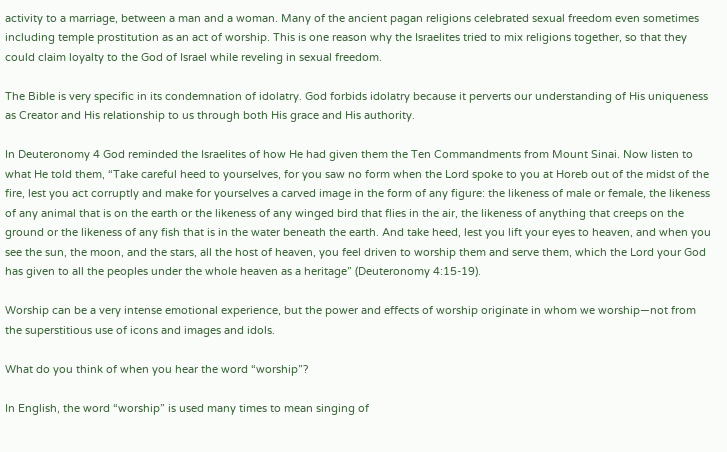activity to a marriage, between a man and a woman. Many of the ancient pagan religions celebrated sexual freedom even sometimes including temple prostitution as an act of worship. This is one reason why the Israelites tried to mix religions together, so that they could claim loyalty to the God of Israel while reveling in sexual freedom.

The Bible is very specific in its condemnation of idolatry. God forbids idolatry because it perverts our understanding of His uniqueness as Creator and His relationship to us through both His grace and His authority.

In Deuteronomy 4 God reminded the Israelites of how He had given them the Ten Commandments from Mount Sinai. Now listen to what He told them, “Take careful heed to yourselves, for you saw no form when the Lord spoke to you at Horeb out of the midst of the fire, lest you act corruptly and make for yourselves a carved image in the form of any figure: the likeness of male or female, the likeness of any animal that is on the earth or the likeness of any winged bird that flies in the air, the likeness of anything that creeps on the ground or the likeness of any fish that is in the water beneath the earth. And take heed, lest you lift your eyes to heaven, and when you see the sun, the moon, and the stars, all the host of heaven, you feel driven to worship them and serve them, which the Lord your God has given to all the peoples under the whole heaven as a heritage” (Deuteronomy 4:15-19).

Worship can be a very intense emotional experience, but the power and effects of worship originate in whom we worship—not from the superstitious use of icons and images and idols.

What do you think of when you hear the word “worship”?

In English, the word “worship” is used many times to mean singing of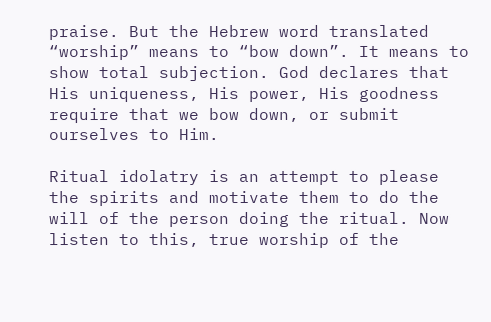praise. But the Hebrew word translated “worship” means to “bow down”. It means to show total subjection. God declares that His uniqueness, His power, His goodness require that we bow down, or submit ourselves to Him.

Ritual idolatry is an attempt to please the spirits and motivate them to do the will of the person doing the ritual. Now listen to this, true worship of the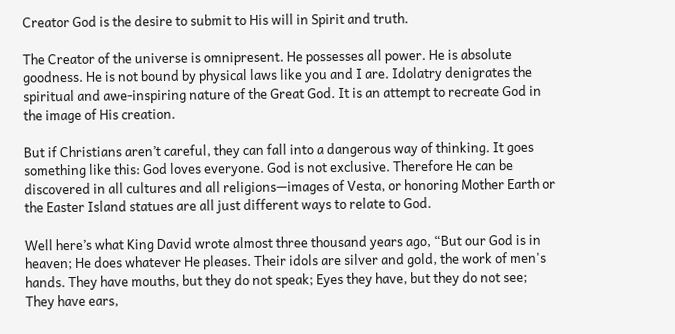Creator God is the desire to submit to His will in Spirit and truth.

The Creator of the universe is omnipresent. He possesses all power. He is absolute goodness. He is not bound by physical laws like you and I are. Idolatry denigrates the spiritual and awe-inspiring nature of the Great God. It is an attempt to recreate God in the image of His creation.

But if Christians aren’t careful, they can fall into a dangerous way of thinking. It goes something like this: God loves everyone. God is not exclusive. Therefore He can be discovered in all cultures and all religions—images of Vesta, or honoring Mother Earth or the Easter Island statues are all just different ways to relate to God.

Well here’s what King David wrote almost three thousand years ago, “But our God is in heaven; He does whatever He pleases. Their idols are silver and gold, the work of men's hands. They have mouths, but they do not speak; Eyes they have, but they do not see; They have ears,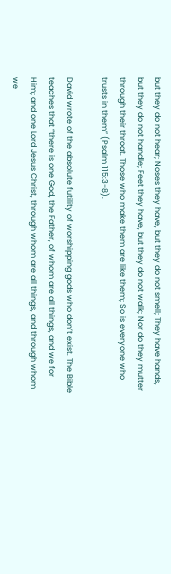but they do not hear; Noses they have, but they do not smell; They have hands, but they do not handle; Feet they have, but they do not walk; Nor do they mutter through their throat. Those who make them are like them; So is everyone who trusts in them” (Psalm 115:3-8).

David wrote of the absolute futility of worshipping gods who don’t exist. The Bible teaches that “there is one God, the Father, of whom are all things, and we for Him; and one Lord Jesus Christ, through whom are all things, and through whom we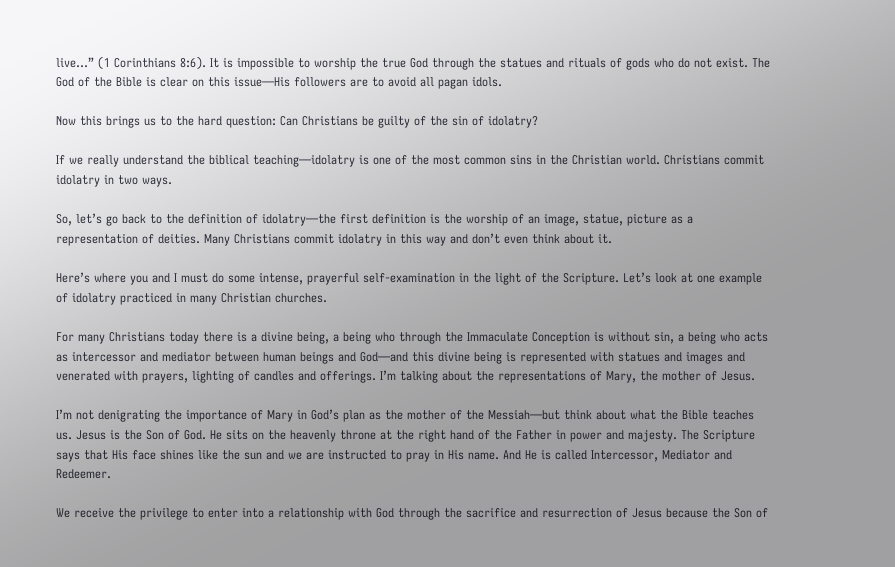live...” (1 Corinthians 8:6). It is impossible to worship the true God through the statues and rituals of gods who do not exist. The God of the Bible is clear on this issue—His followers are to avoid all pagan idols.

Now this brings us to the hard question: Can Christians be guilty of the sin of idolatry?

If we really understand the biblical teaching—idolatry is one of the most common sins in the Christian world. Christians commit idolatry in two ways.

So, let’s go back to the definition of idolatry—the first definition is the worship of an image, statue, picture as a representation of deities. Many Christians commit idolatry in this way and don’t even think about it.

Here’s where you and I must do some intense, prayerful self-examination in the light of the Scripture. Let’s look at one example of idolatry practiced in many Christian churches.

For many Christians today there is a divine being, a being who through the Immaculate Conception is without sin, a being who acts as intercessor and mediator between human beings and God—and this divine being is represented with statues and images and venerated with prayers, lighting of candles and offerings. I’m talking about the representations of Mary, the mother of Jesus.

I’m not denigrating the importance of Mary in God’s plan as the mother of the Messiah—but think about what the Bible teaches us. Jesus is the Son of God. He sits on the heavenly throne at the right hand of the Father in power and majesty. The Scripture says that His face shines like the sun and we are instructed to pray in His name. And He is called Intercessor, Mediator and Redeemer.

We receive the privilege to enter into a relationship with God through the sacrifice and resurrection of Jesus because the Son of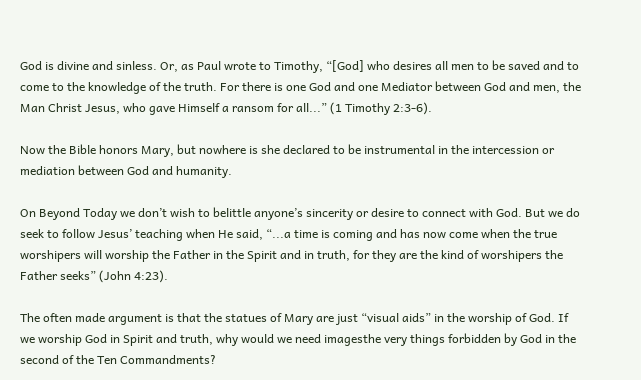God is divine and sinless. Or, as Paul wrote to Timothy, “[God] who desires all men to be saved and to come to the knowledge of the truth. For there is one God and one Mediator between God and men, the Man Christ Jesus, who gave Himself a ransom for all...” (1 Timothy 2:3-6).

Now the Bible honors Mary, but nowhere is she declared to be instrumental in the intercession or mediation between God and humanity.

On Beyond Today we don’t wish to belittle anyone’s sincerity or desire to connect with God. But we do seek to follow Jesus’ teaching when He said, “...a time is coming and has now come when the true worshipers will worship the Father in the Spirit and in truth, for they are the kind of worshipers the Father seeks” (John 4:23).

The often made argument is that the statues of Mary are just “visual aids” in the worship of God. If we worship God in Spirit and truth, why would we need imagesthe very things forbidden by God in the second of the Ten Commandments?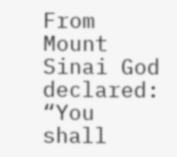From Mount Sinai God declared: “You shall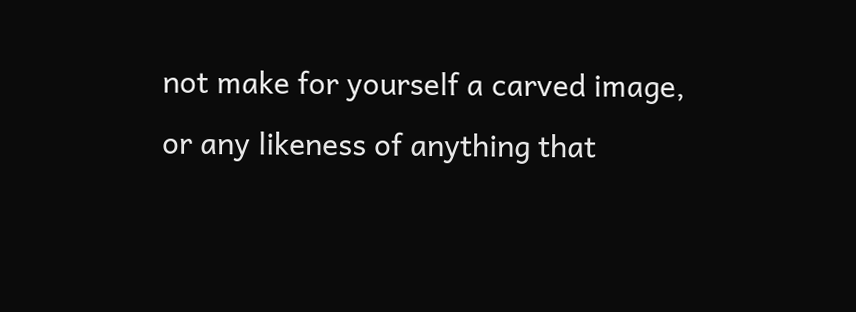not make for yourself a carved image, or any likeness of anything that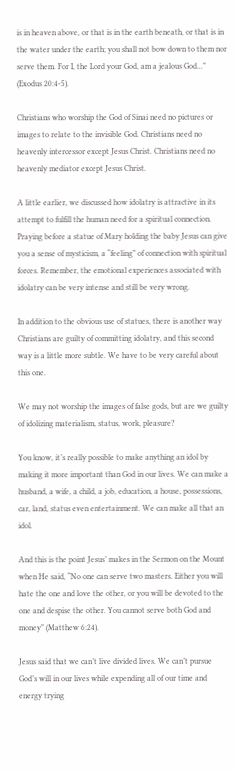is in heaven above, or that is in the earth beneath, or that is in the water under the earth; you shall not bow down to them nor serve them. For I, the Lord your God, am a jealous God...” (Exodus 20:4-5).

Christians who worship the God of Sinai need no pictures or images to relate to the invisible God. Christians need no heavenly intercessor except Jesus Christ. Christians need no heavenly mediator except Jesus Christ.

A little earlier, we discussed how idolatry is attractive in its attempt to fulfill the human need for a spiritual connection. Praying before a statue of Mary holding the baby Jesus can give you a sense of mysticism, a “feeling” of connection with spiritual forces. Remember, the emotional experiences associated with idolatry can be very intense and still be very wrong.

In addition to the obvious use of statues, there is another way Christians are guilty of committing idolatry, and this second way is a little more subtle. We have to be very careful about this one.

We may not worship the images of false gods, but are we guilty of idolizing materialism, status, work, pleasure?

You know, it’s really possible to make anything an idol by making it more important than God in our lives. We can make a husband, a wife, a child, a job, education, a house, possessions, car, land, status even entertainment. We can make all that an idol.

And this is the point Jesus’ makes in the Sermon on the Mount when He said, “No one can serve two masters. Either you will hate the one and love the other, or you will be devoted to the one and despise the other. You cannot serve both God and money” (Matthew 6:24).

Jesus said that we can’t live divided lives. We can’t pursue God’s will in our lives while expending all of our time and energy trying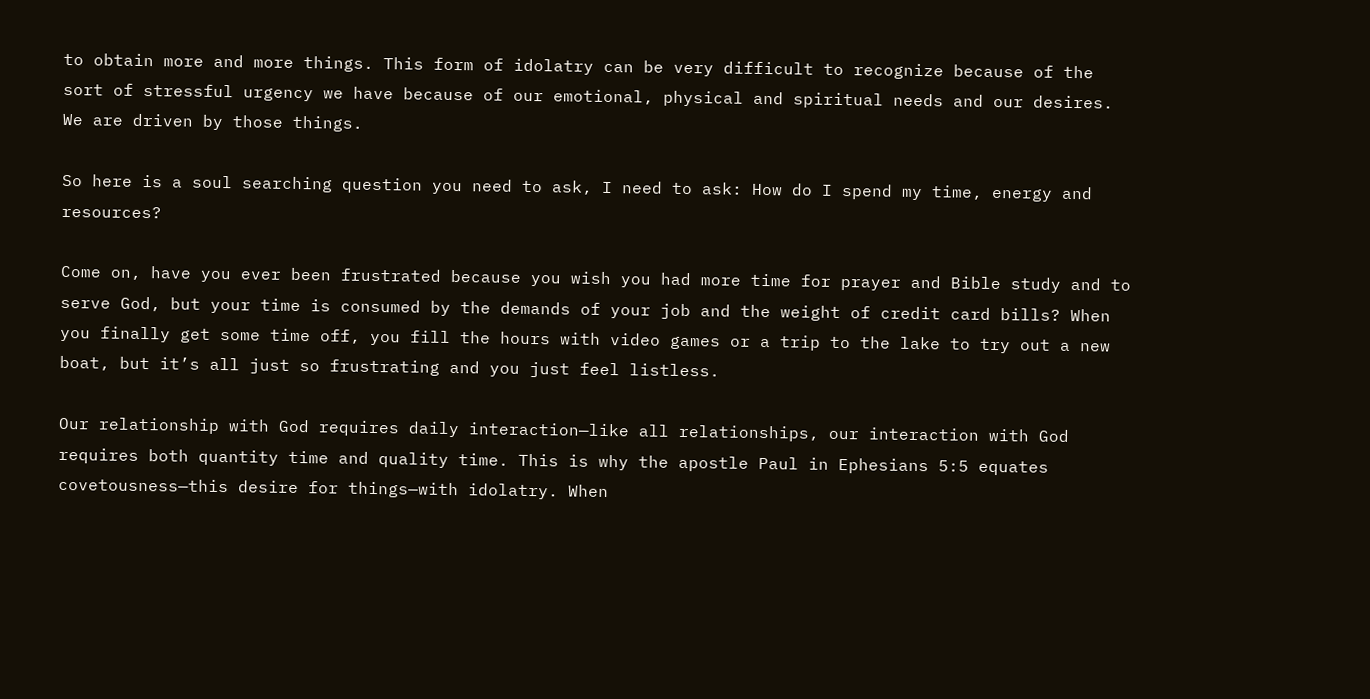to obtain more and more things. This form of idolatry can be very difficult to recognize because of the sort of stressful urgency we have because of our emotional, physical and spiritual needs and our desires. We are driven by those things.

So here is a soul searching question you need to ask, I need to ask: How do I spend my time, energy and resources?

Come on, have you ever been frustrated because you wish you had more time for prayer and Bible study and to serve God, but your time is consumed by the demands of your job and the weight of credit card bills? When you finally get some time off, you fill the hours with video games or a trip to the lake to try out a new boat, but it’s all just so frustrating and you just feel listless.

Our relationship with God requires daily interaction—like all relationships, our interaction with God requires both quantity time and quality time. This is why the apostle Paul in Ephesians 5:5 equates covetousness—this desire for things—with idolatry. When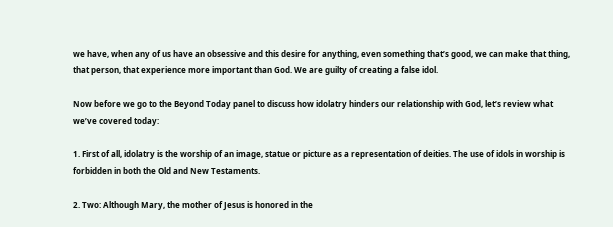we have, when any of us have an obsessive and this desire for anything, even something that’s good, we can make that thing, that person, that experience more important than God. We are guilty of creating a false idol.

Now before we go to the Beyond Today panel to discuss how idolatry hinders our relationship with God, let’s review what we’ve covered today:

1. First of all, idolatry is the worship of an image, statue or picture as a representation of deities. The use of idols in worship is forbidden in both the Old and New Testaments.

2. Two: Although Mary, the mother of Jesus is honored in the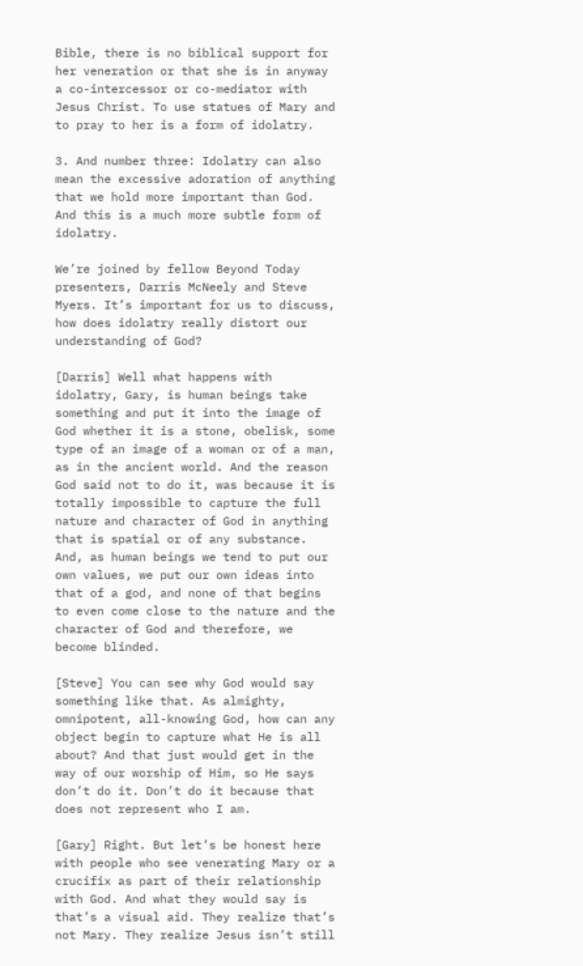Bible, there is no biblical support for her veneration or that she is in anyway a co-intercessor or co-mediator with Jesus Christ. To use statues of Mary and to pray to her is a form of idolatry.

3. And number three: Idolatry can also mean the excessive adoration of anything that we hold more important than God. And this is a much more subtle form of idolatry.

We’re joined by fellow Beyond Today presenters, Darris McNeely and Steve Myers. It’s important for us to discuss, how does idolatry really distort our understanding of God?

[Darris] Well what happens with idolatry, Gary, is human beings take something and put it into the image of God whether it is a stone, obelisk, some type of an image of a woman or of a man, as in the ancient world. And the reason God said not to do it, was because it is totally impossible to capture the full nature and character of God in anything that is spatial or of any substance. And, as human beings we tend to put our own values, we put our own ideas into that of a god, and none of that begins to even come close to the nature and the character of God and therefore, we become blinded.

[Steve] You can see why God would say something like that. As almighty, omnipotent, all-knowing God, how can any object begin to capture what He is all about? And that just would get in the way of our worship of Him, so He says don’t do it. Don’t do it because that does not represent who I am.

[Gary] Right. But let’s be honest here with people who see venerating Mary or a crucifix as part of their relationship with God. And what they would say is that’s a visual aid. They realize that’s not Mary. They realize Jesus isn’t still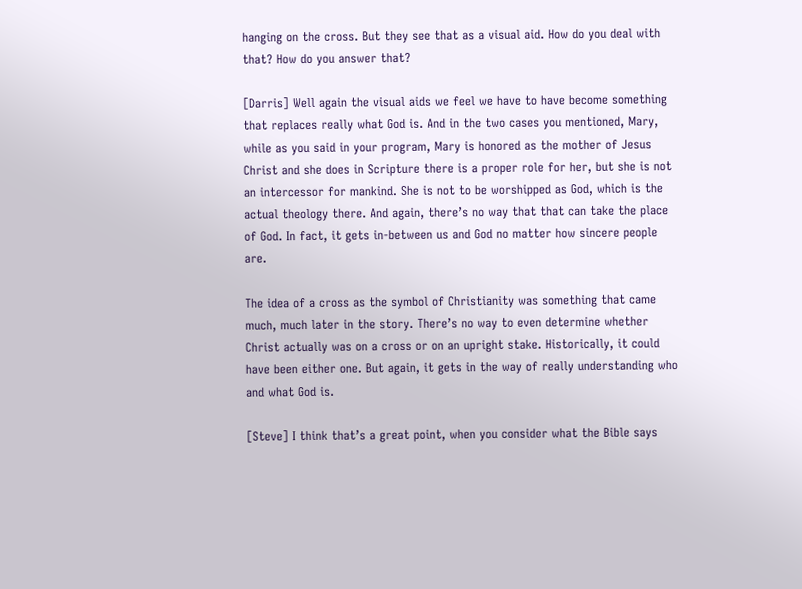hanging on the cross. But they see that as a visual aid. How do you deal with that? How do you answer that?

[Darris] Well again the visual aids we feel we have to have become something that replaces really what God is. And in the two cases you mentioned, Mary, while as you said in your program, Mary is honored as the mother of Jesus Christ and she does in Scripture there is a proper role for her, but she is not an intercessor for mankind. She is not to be worshipped as God, which is the actual theology there. And again, there’s no way that that can take the place of God. In fact, it gets in-between us and God no matter how sincere people are.

The idea of a cross as the symbol of Christianity was something that came much, much later in the story. There’s no way to even determine whether Christ actually was on a cross or on an upright stake. Historically, it could have been either one. But again, it gets in the way of really understanding who and what God is.

[Steve] I think that’s a great point, when you consider what the Bible says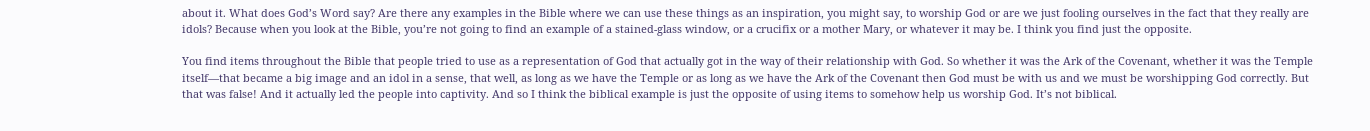about it. What does God’s Word say? Are there any examples in the Bible where we can use these things as an inspiration, you might say, to worship God or are we just fooling ourselves in the fact that they really are idols? Because when you look at the Bible, you’re not going to find an example of a stained-glass window, or a crucifix or a mother Mary, or whatever it may be. I think you find just the opposite.

You find items throughout the Bible that people tried to use as a representation of God that actually got in the way of their relationship with God. So whether it was the Ark of the Covenant, whether it was the Temple itself—that became a big image and an idol in a sense, that well, as long as we have the Temple or as long as we have the Ark of the Covenant then God must be with us and we must be worshipping God correctly. But that was false! And it actually led the people into captivity. And so I think the biblical example is just the opposite of using items to somehow help us worship God. It’s not biblical.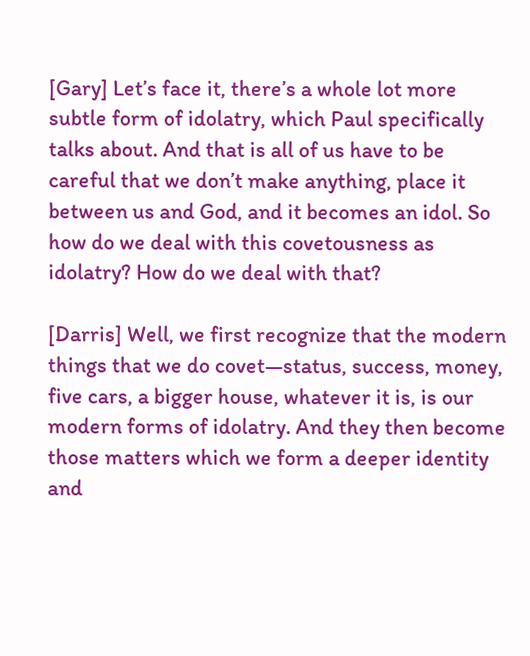[Gary] Let’s face it, there’s a whole lot more subtle form of idolatry, which Paul specifically talks about. And that is all of us have to be careful that we don’t make anything, place it between us and God, and it becomes an idol. So how do we deal with this covetousness as idolatry? How do we deal with that?

[Darris] Well, we first recognize that the modern things that we do covet—status, success, money, five cars, a bigger house, whatever it is, is our modern forms of idolatry. And they then become those matters which we form a deeper identity and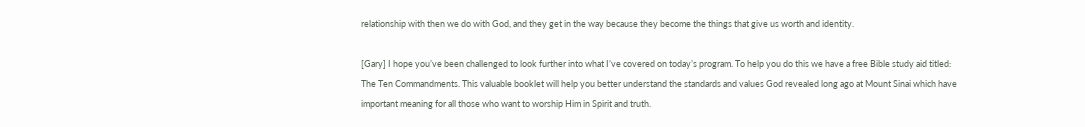relationship with then we do with God, and they get in the way because they become the things that give us worth and identity.

[Gary] I hope you’ve been challenged to look further into what I’ve covered on today’s program. To help you do this we have a free Bible study aid titled: The Ten Commandments. This valuable booklet will help you better understand the standards and values God revealed long ago at Mount Sinai which have important meaning for all those who want to worship Him in Spirit and truth.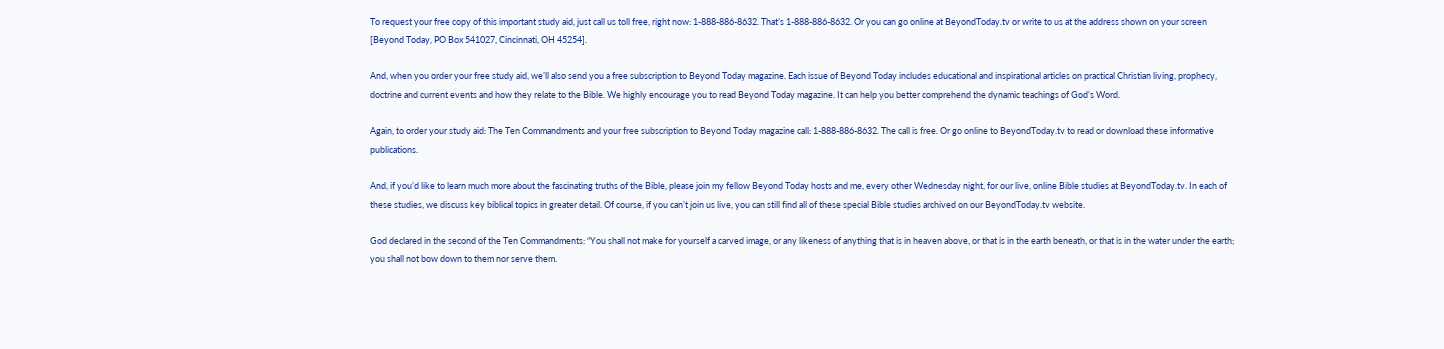To request your free copy of this important study aid, just call us toll free, right now: 1-888-886-8632. That’s 1-888-886-8632. Or you can go online at BeyondToday.tv or write to us at the address shown on your screen [Beyond Today, PO Box 541027, Cincinnati, OH 45254].

And, when you order your free study aid, we’ll also send you a free subscription to Beyond Today magazine. Each issue of Beyond Today includes educational and inspirational articles on practical Christian living, prophecy, doctrine and current events and how they relate to the Bible. We highly encourage you to read Beyond Today magazine. It can help you better comprehend the dynamic teachings of God’s Word.

Again, to order your study aid: The Ten Commandments and your free subscription to Beyond Today magazine call: 1-888-886-8632. The call is free. Or go online to BeyondToday.tv to read or download these informative publications.

And, if you’d like to learn much more about the fascinating truths of the Bible, please join my fellow Beyond Today hosts and me, every other Wednesday night, for our live, online Bible studies at BeyondToday.tv. In each of these studies, we discuss key biblical topics in greater detail. Of course, if you can’t join us live, you can still find all of these special Bible studies archived on our BeyondToday.tv website.

God declared in the second of the Ten Commandments: “You shall not make for yourself a carved image, or any likeness of anything that is in heaven above, or that is in the earth beneath, or that is in the water under the earth; you shall not bow down to them nor serve them.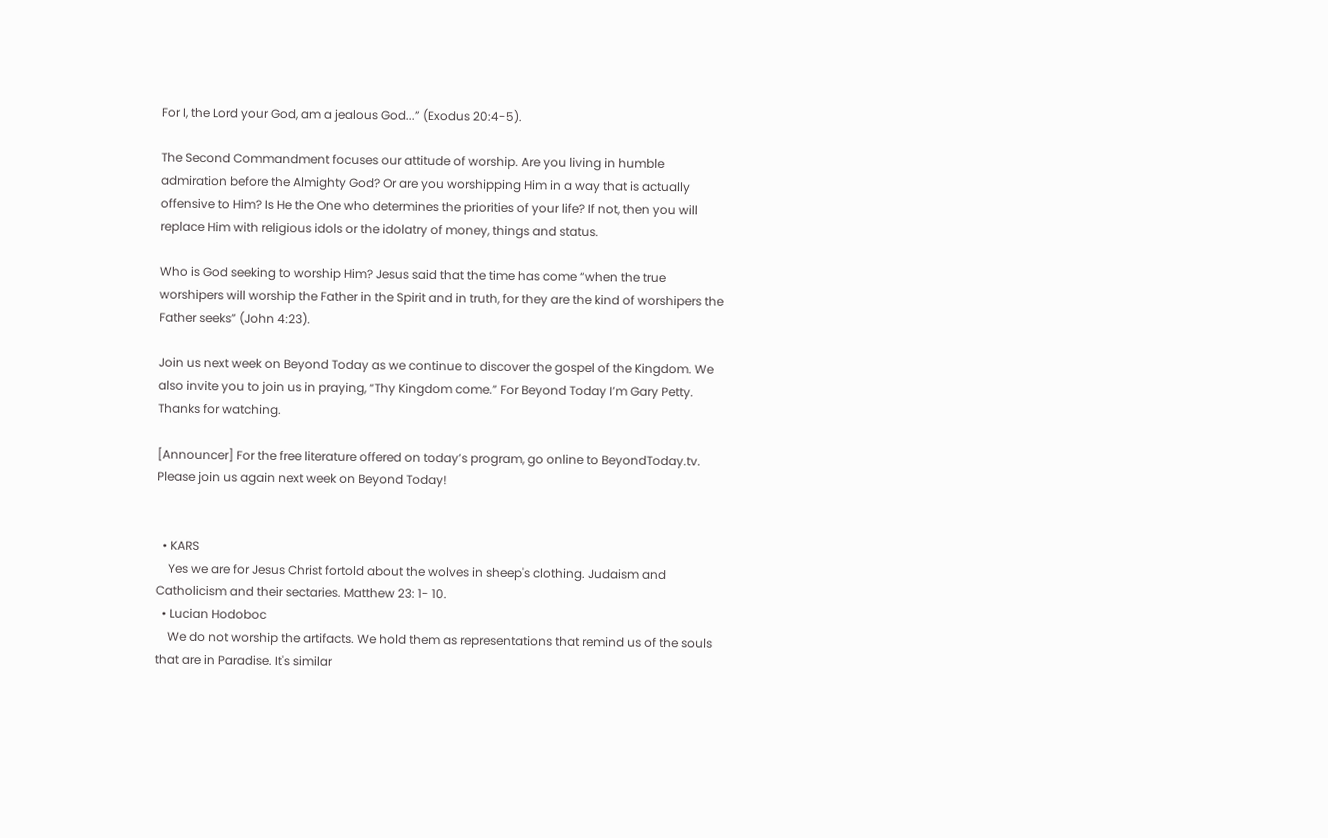For I, the Lord your God, am a jealous God...” (Exodus 20:4-5).

The Second Commandment focuses our attitude of worship. Are you living in humble admiration before the Almighty God? Or are you worshipping Him in a way that is actually offensive to Him? Is He the One who determines the priorities of your life? If not, then you will replace Him with religious idols or the idolatry of money, things and status.

Who is God seeking to worship Him? Jesus said that the time has come “when the true worshipers will worship the Father in the Spirit and in truth, for they are the kind of worshipers the Father seeks” (John 4:23).

Join us next week on Beyond Today as we continue to discover the gospel of the Kingdom. We also invite you to join us in praying, “Thy Kingdom come.” For Beyond Today I’m Gary Petty. Thanks for watching.

[Announcer] For the free literature offered on today’s program, go online to BeyondToday.tv. Please join us again next week on Beyond Today!


  • KARS
    Yes we are for Jesus Christ fortold about the wolves in sheep's clothing. Judaism and Catholicism and their sectaries. Matthew 23: 1- 10.
  • Lucian Hodoboc
    We do not worship the artifacts. We hold them as representations that remind us of the souls that are in Paradise. It's similar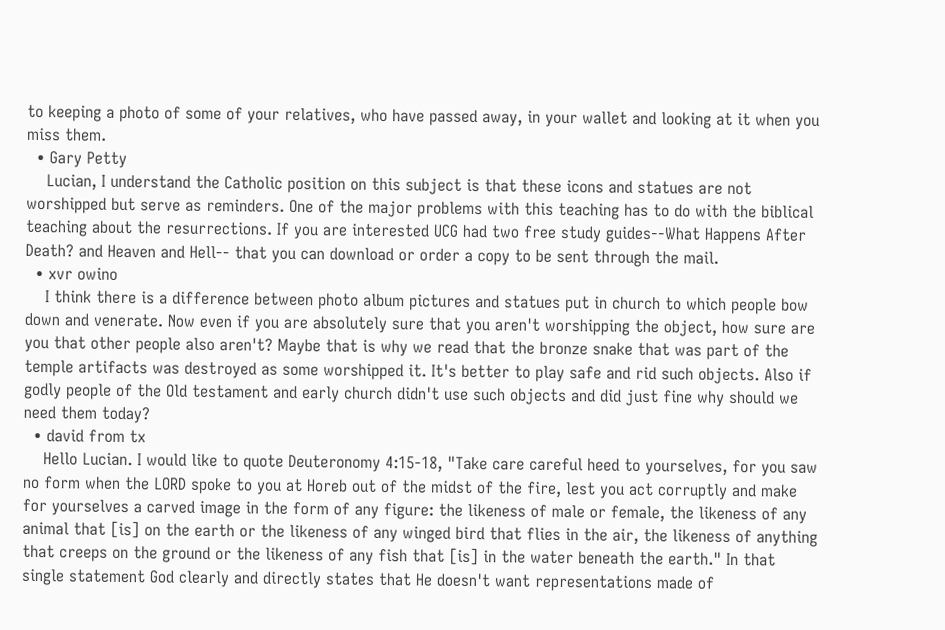to keeping a photo of some of your relatives, who have passed away, in your wallet and looking at it when you miss them.
  • Gary Petty
    Lucian, I understand the Catholic position on this subject is that these icons and statues are not worshipped but serve as reminders. One of the major problems with this teaching has to do with the biblical teaching about the resurrections. If you are interested UCG had two free study guides--What Happens After Death? and Heaven and Hell-- that you can download or order a copy to be sent through the mail.
  • xvr owino
    I think there is a difference between photo album pictures and statues put in church to which people bow down and venerate. Now even if you are absolutely sure that you aren't worshipping the object, how sure are you that other people also aren't? Maybe that is why we read that the bronze snake that was part of the temple artifacts was destroyed as some worshipped it. It's better to play safe and rid such objects. Also if godly people of the Old testament and early church didn't use such objects and did just fine why should we need them today?
  • david from tx
    Hello Lucian. I would like to quote Deuteronomy 4:15-18, "Take care careful heed to yourselves, for you saw no form when the LORD spoke to you at Horeb out of the midst of the fire, lest you act corruptly and make for yourselves a carved image in the form of any figure: the likeness of male or female, the likeness of any animal that [is] on the earth or the likeness of any winged bird that flies in the air, the likeness of anything that creeps on the ground or the likeness of any fish that [is] in the water beneath the earth." In that single statement God clearly and directly states that He doesn't want representations made of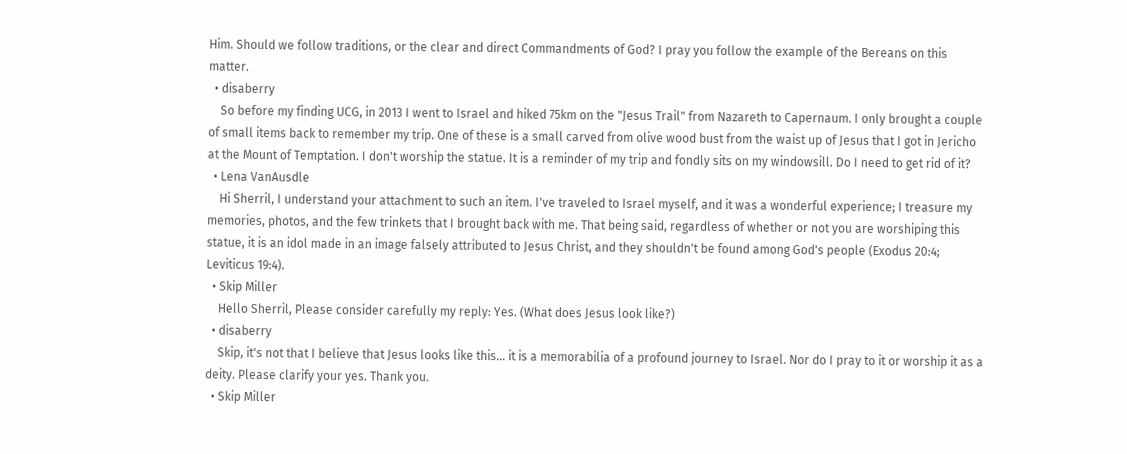Him. Should we follow traditions, or the clear and direct Commandments of God? I pray you follow the example of the Bereans on this matter.
  • disaberry
    So before my finding UCG, in 2013 I went to Israel and hiked 75km on the "Jesus Trail" from Nazareth to Capernaum. I only brought a couple of small items back to remember my trip. One of these is a small carved from olive wood bust from the waist up of Jesus that I got in Jericho at the Mount of Temptation. I don't worship the statue. It is a reminder of my trip and fondly sits on my windowsill. Do I need to get rid of it?
  • Lena VanAusdle
    Hi Sherril, I understand your attachment to such an item. I've traveled to Israel myself, and it was a wonderful experience; I treasure my memories, photos, and the few trinkets that I brought back with me. That being said, regardless of whether or not you are worshiping this statue, it is an idol made in an image falsely attributed to Jesus Christ, and they shouldn't be found among God's people (Exodus 20:4; Leviticus 19:4).
  • Skip Miller
    Hello Sherril, Please consider carefully my reply: Yes. (What does Jesus look like?)
  • disaberry
    Skip, it's not that I believe that Jesus looks like this... it is a memorabilia of a profound journey to Israel. Nor do I pray to it or worship it as a deity. Please clarify your yes. Thank you.
  • Skip Miller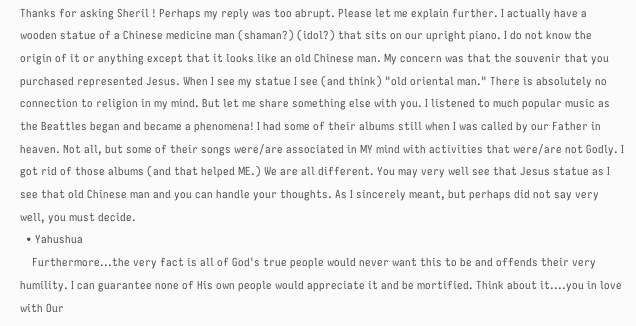Thanks for asking Sheril ! Perhaps my reply was too abrupt. Please let me explain further. I actually have a wooden statue of a Chinese medicine man (shaman?) (idol?) that sits on our upright piano. I do not know the origin of it or anything except that it looks like an old Chinese man. My concern was that the souvenir that you purchased represented Jesus. When I see my statue I see (and think) "old oriental man." There is absolutely no connection to religion in my mind. But let me share something else with you. I listened to much popular music as the Beattles began and became a phenomena! I had some of their albums still when I was called by our Father in heaven. Not all, but some of their songs were/are associated in MY mind with activities that were/are not Godly. I got rid of those albums (and that helped ME.) We are all different. You may very well see that Jesus statue as I see that old Chinese man and you can handle your thoughts. As I sincerely meant, but perhaps did not say very well, you must decide.
  • Yahushua
    Furthermore...the very fact is all of God's true people would never want this to be and offends their very humility. I can guarantee none of His own people would appreciate it and be mortified. Think about it....you in love with Our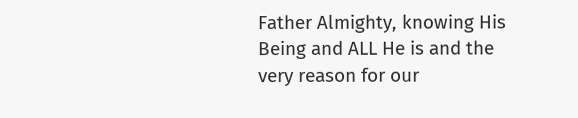Father Almighty, knowing His Being and ALL He is and the very reason for our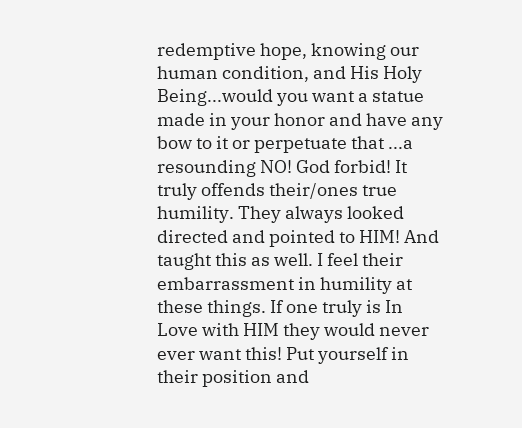redemptive hope, knowing our human condition, and His Holy Being...would you want a statue made in your honor and have any bow to it or perpetuate that ...a resounding NO! God forbid! It truly offends their/ones true humility. They always looked directed and pointed to HIM! And taught this as well. I feel their embarrassment in humility at these things. If one truly is In Love with HIM they would never ever want this! Put yourself in their position and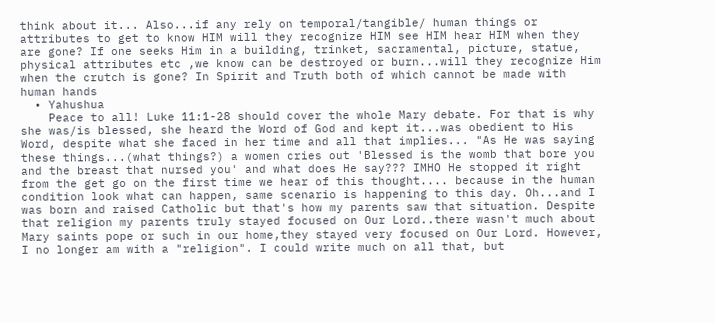think about it... Also...if any rely on temporal/tangible/ human things or attributes to get to know HIM will they recognize HIM see HIM hear HIM when they are gone? If one seeks Him in a building, trinket, sacramental, picture, statue, physical attributes etc ,we know can be destroyed or burn...will they recognize Him when the crutch is gone? In Spirit and Truth both of which cannot be made with human hands
  • Yahushua
    Peace to all! Luke 11:1-28 should cover the whole Mary debate. For that is why she was/is blessed, she heard the Word of God and kept it...was obedient to His Word, despite what she faced in her time and all that implies... "As He was saying these things...(what things?) a women cries out 'Blessed is the womb that bore you and the breast that nursed you' and what does He say??? IMHO He stopped it right from the get go on the first time we hear of this thought.... because in the human condition look what can happen, same scenario is happening to this day. Oh...and I was born and raised Catholic but that's how my parents saw that situation. Despite that religion my parents truly stayed focused on Our Lord..there wasn't much about Mary saints pope or such in our home,they stayed very focused on Our Lord. However, I no longer am with a "religion". I could write much on all that, but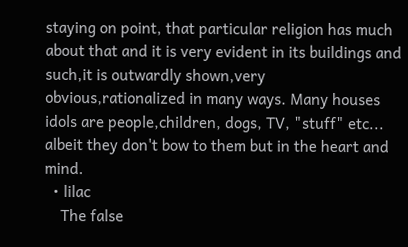staying on point, that particular religion has much about that and it is very evident in its buildings and such,it is outwardly shown,very obvious,rationalized in many ways. Many houses idols are people,children, dogs, TV, "stuff" etc... albeit they don't bow to them but in the heart and mind.
  • lilac
    The false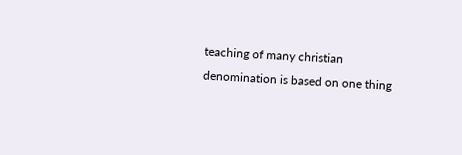teaching of many christian denomination is based on one thing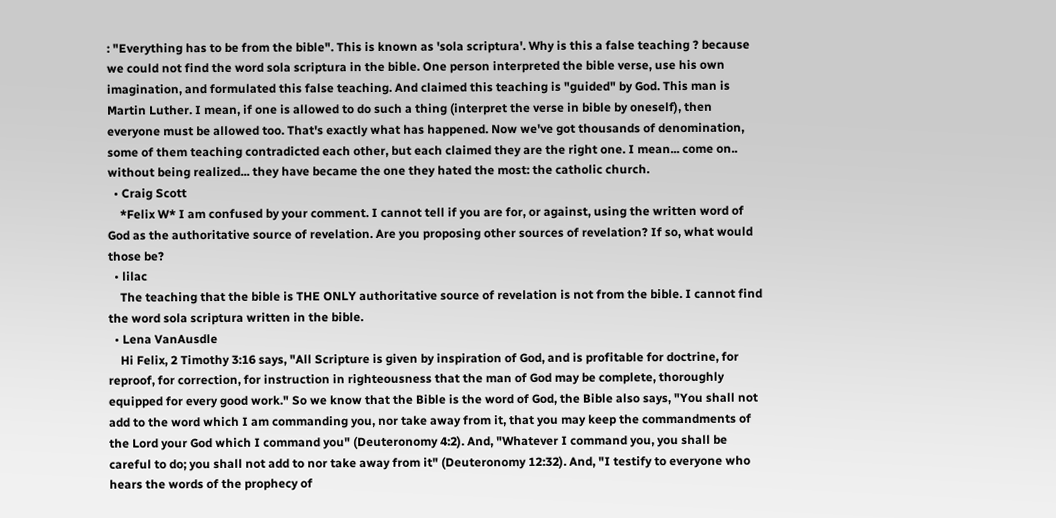: "Everything has to be from the bible". This is known as 'sola scriptura'. Why is this a false teaching ? because we could not find the word sola scriptura in the bible. One person interpreted the bible verse, use his own imagination, and formulated this false teaching. And claimed this teaching is "guided" by God. This man is Martin Luther. I mean, if one is allowed to do such a thing (interpret the verse in bible by oneself), then everyone must be allowed too. That's exactly what has happened. Now we've got thousands of denomination, some of them teaching contradicted each other, but each claimed they are the right one. I mean... come on.. without being realized... they have became the one they hated the most: the catholic church.
  • Craig Scott
    *Felix W* I am confused by your comment. I cannot tell if you are for, or against, using the written word of God as the authoritative source of revelation. Are you proposing other sources of revelation? If so, what would those be?
  • lilac
    The teaching that the bible is THE ONLY authoritative source of revelation is not from the bible. I cannot find the word sola scriptura written in the bible.
  • Lena VanAusdle
    Hi Felix, 2 Timothy 3:16 says, "All Scripture is given by inspiration of God, and is profitable for doctrine, for reproof, for correction, for instruction in righteousness that the man of God may be complete, thoroughly equipped for every good work." So we know that the Bible is the word of God, the Bible also says, "You shall not add to the word which I am commanding you, nor take away from it, that you may keep the commandments of the Lord your God which I command you" (Deuteronomy 4:2). And, "Whatever I command you, you shall be careful to do; you shall not add to nor take away from it" (Deuteronomy 12:32). And, "I testify to everyone who hears the words of the prophecy of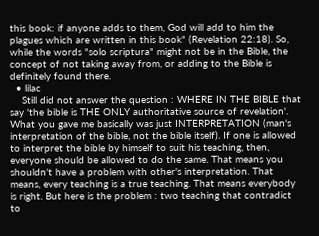this book: if anyone adds to them, God will add to him the plagues which are written in this book" (Revelation 22:18). So, while the words "solo scriptura" might not be in the Bible, the concept of not taking away from, or adding to the Bible is definitely found there.
  • lilac
    Still did not answer the question : WHERE IN THE BIBLE that say 'the bible is THE ONLY authoritative source of revelation'. What you gave me basically was just INTERPRETATION (man's interpretation of the bible, not the bible itself). If one is allowed to interpret the bible by himself to suit his teaching, then, everyone should be allowed to do the same. That means you shouldn't have a problem with other's interpretation. That means, every teaching is a true teaching. That means everybody is right. But here is the problem : two teaching that contradict to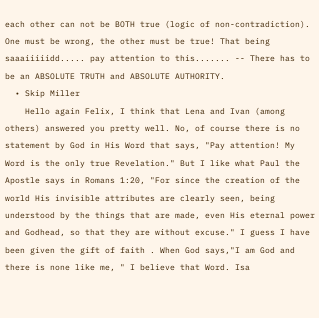each other can not be BOTH true (logic of non-contradiction). One must be wrong, the other must be true! That being saaaiiiiidd..... pay attention to this....... -- There has to be an ABSOLUTE TRUTH and ABSOLUTE AUTHORITY.
  • Skip Miller
    Hello again Felix, I think that Lena and Ivan (among others) answered you pretty well. No, of course there is no statement by God in His Word that says, "Pay attention! My Word is the only true Revelation." But I like what Paul the Apostle says in Romans 1:20, "For since the creation of the world His invisible attributes are clearly seen, being understood by the things that are made, even His eternal power and Godhead, so that they are without excuse." I guess I have been given the gift of faith . When God says,"I am God and there is none like me, " I believe that Word. Isa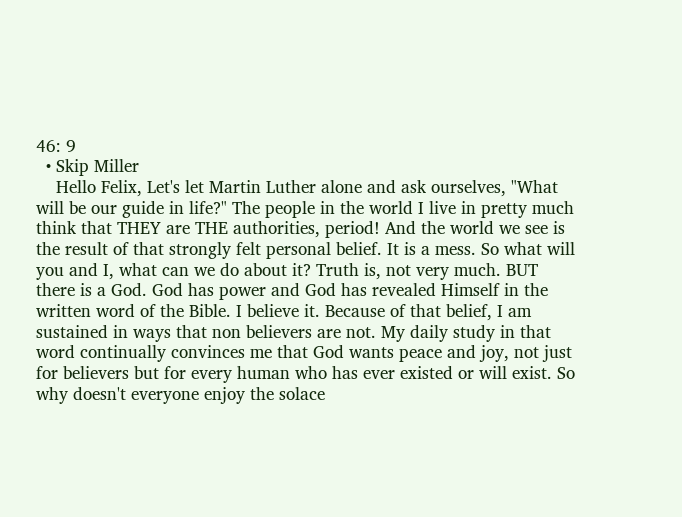46: 9
  • Skip Miller
    Hello Felix, Let's let Martin Luther alone and ask ourselves, "What will be our guide in life?" The people in the world I live in pretty much think that THEY are THE authorities, period! And the world we see is the result of that strongly felt personal belief. It is a mess. So what will you and I, what can we do about it? Truth is, not very much. BUT there is a God. God has power and God has revealed Himself in the written word of the Bible. I believe it. Because of that belief, I am sustained in ways that non believers are not. My daily study in that word continually convinces me that God wants peace and joy, not just for believers but for every human who has ever existed or will exist. So why doesn't everyone enjoy the solace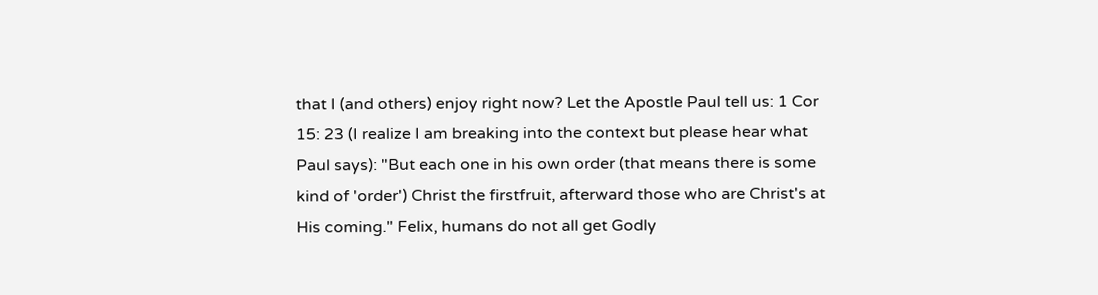that I (and others) enjoy right now? Let the Apostle Paul tell us: 1 Cor 15: 23 (I realize I am breaking into the context but please hear what Paul says): "But each one in his own order (that means there is some kind of 'order') Christ the firstfruit, afterward those who are Christ's at His coming." Felix, humans do not all get Godly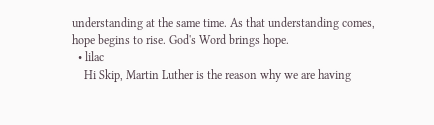understanding at the same time. As that understanding comes, hope begins to rise. God's Word brings hope.
  • lilac
    Hi Skip, Martin Luther is the reason why we are having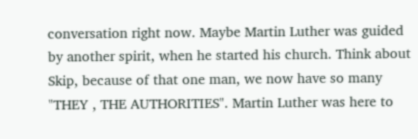conversation right now. Maybe Martin Luther was guided by another spirit, when he started his church. Think about Skip, because of that one man, we now have so many "THEY , THE AUTHORITIES". Martin Luther was here to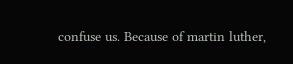confuse us. Because of martin luther,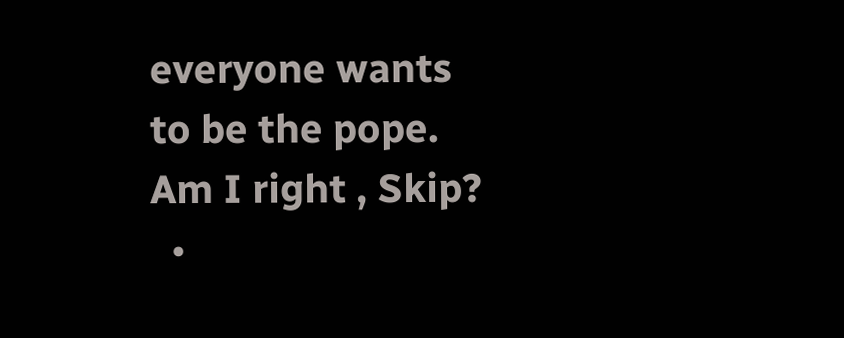everyone wants to be the pope. Am I right , Skip?
  •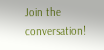Join the conversation!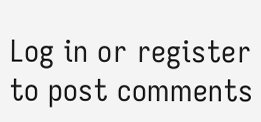Log in or register to post comments